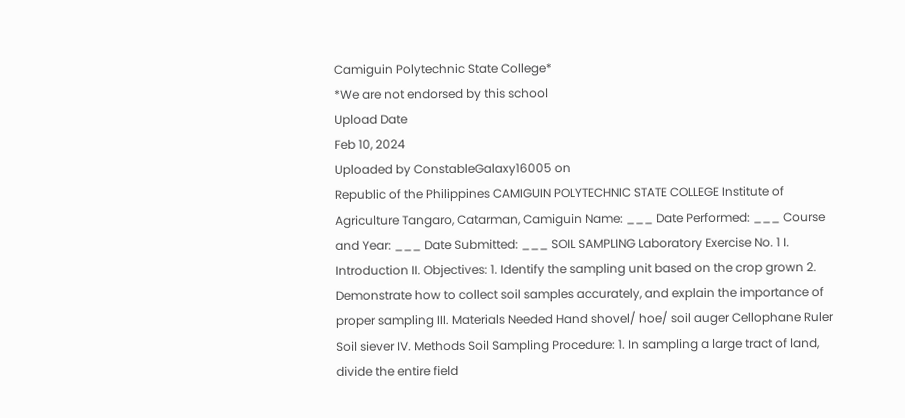Camiguin Polytechnic State College*
*We are not endorsed by this school
Upload Date
Feb 10, 2024
Uploaded by ConstableGalaxy16005 on
Republic of the Philippines CAMIGUIN POLYTECHNIC STATE COLLEGE Institute of Agriculture Tangaro, Catarman, Camiguin Name: ___ Date Performed: ___ Course and Year: ___ Date Submitted: ___ SOIL SAMPLING Laboratory Exercise No. 1 I. Introduction II. Objectives: 1. Identify the sampling unit based on the crop grown 2. Demonstrate how to collect soil samples accurately, and explain the importance of proper sampling III. Materials Needed Hand shovel/ hoe/ soil auger Cellophane Ruler Soil siever IV. Methods Soil Sampling Procedure: 1. In sampling a large tract of land, divide the entire field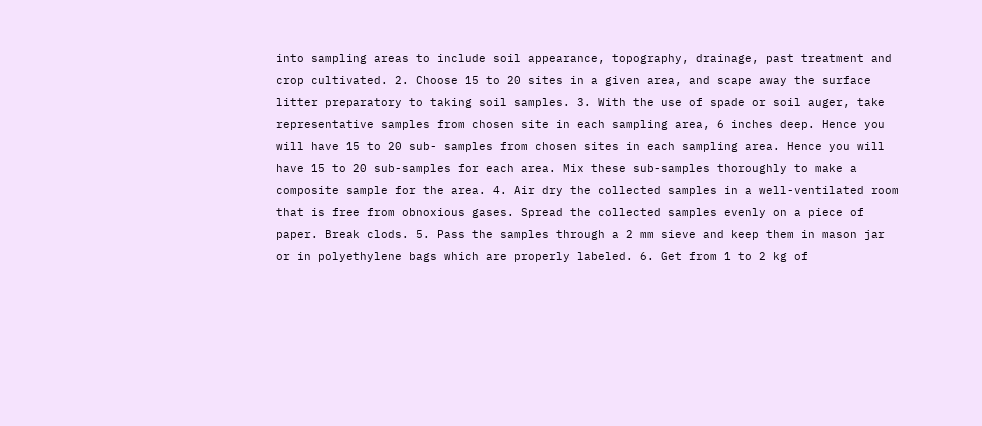into sampling areas to include soil appearance, topography, drainage, past treatment and crop cultivated. 2. Choose 15 to 20 sites in a given area, and scape away the surface litter preparatory to taking soil samples. 3. With the use of spade or soil auger, take representative samples from chosen site in each sampling area, 6 inches deep. Hence you will have 15 to 20 sub- samples from chosen sites in each sampling area. Hence you will have 15 to 20 sub-samples for each area. Mix these sub-samples thoroughly to make a composite sample for the area. 4. Air dry the collected samples in a well-ventilated room that is free from obnoxious gases. Spread the collected samples evenly on a piece of paper. Break clods. 5. Pass the samples through a 2 mm sieve and keep them in mason jar or in polyethylene bags which are properly labeled. 6. Get from 1 to 2 kg of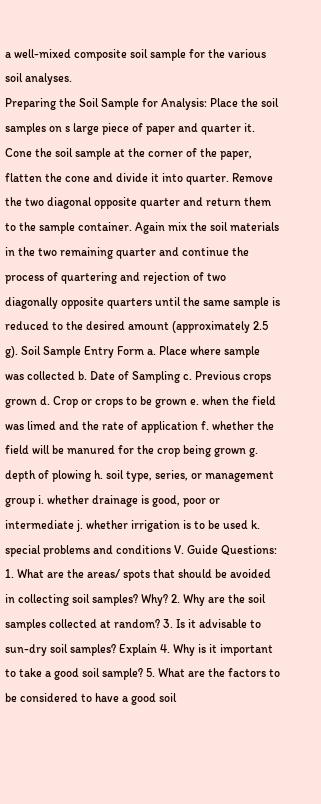a well-mixed composite soil sample for the various soil analyses.
Preparing the Soil Sample for Analysis: Place the soil samples on s large piece of paper and quarter it. Cone the soil sample at the corner of the paper, flatten the cone and divide it into quarter. Remove the two diagonal opposite quarter and return them to the sample container. Again mix the soil materials in the two remaining quarter and continue the process of quartering and rejection of two diagonally opposite quarters until the same sample is reduced to the desired amount (approximately 2.5 g). Soil Sample Entry Form a. Place where sample was collected b. Date of Sampling c. Previous crops grown d. Crop or crops to be grown e. when the field was limed and the rate of application f. whether the field will be manured for the crop being grown g. depth of plowing h. soil type, series, or management group i. whether drainage is good, poor or intermediate j. whether irrigation is to be used k. special problems and conditions V. Guide Questions: 1. What are the areas/ spots that should be avoided in collecting soil samples? Why? 2. Why are the soil samples collected at random? 3. Is it advisable to sun-dry soil samples? Explain 4. Why is it important to take a good soil sample? 5. What are the factors to be considered to have a good soil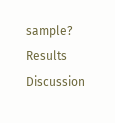sample? Results Discussion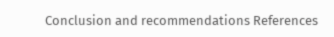Conclusion and recommendations References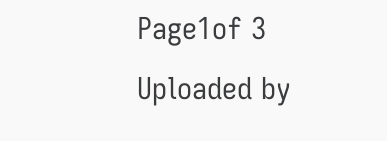Page1of 3
Uploaded by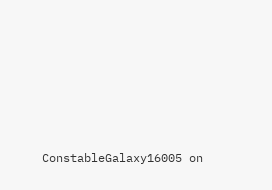ConstableGalaxy16005 on